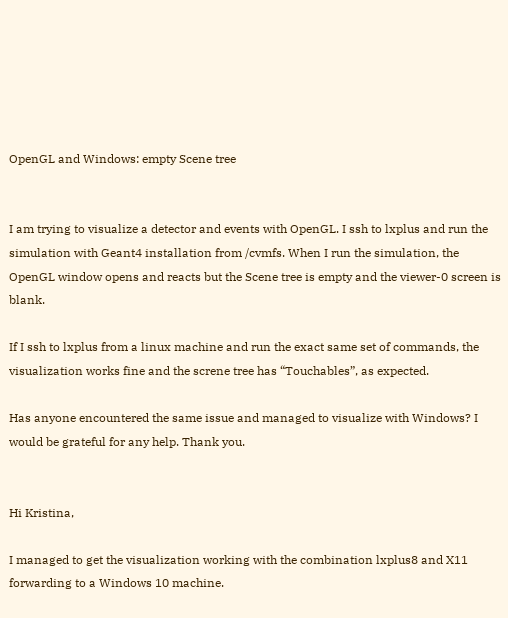OpenGL and Windows: empty Scene tree


I am trying to visualize a detector and events with OpenGL. I ssh to lxplus and run the simulation with Geant4 installation from /cvmfs. When I run the simulation, the OpenGL window opens and reacts but the Scene tree is empty and the viewer-0 screen is blank.

If I ssh to lxplus from a linux machine and run the exact same set of commands, the visualization works fine and the screne tree has “Touchables”, as expected.

Has anyone encountered the same issue and managed to visualize with Windows? I would be grateful for any help. Thank you.


Hi Kristina,

I managed to get the visualization working with the combination lxplus8 and X11 forwarding to a Windows 10 machine.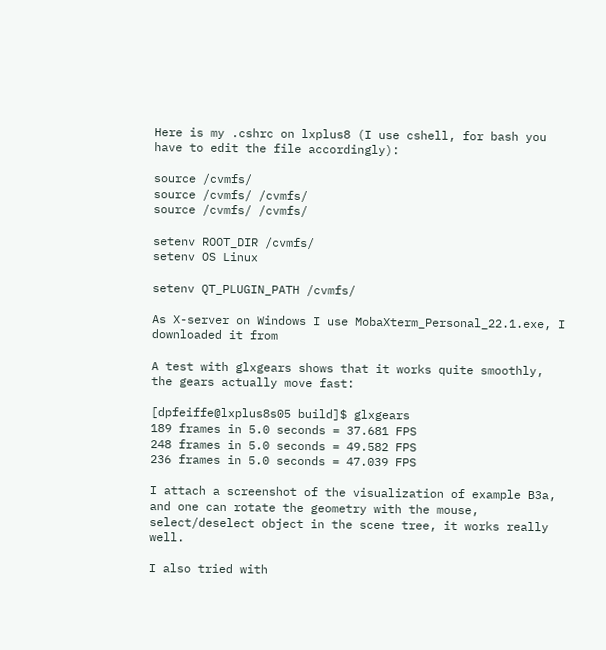Here is my .cshrc on lxplus8 (I use cshell, for bash you have to edit the file accordingly):

source /cvmfs/
source /cvmfs/ /cvmfs/
source /cvmfs/ /cvmfs/

setenv ROOT_DIR /cvmfs/
setenv OS Linux

setenv QT_PLUGIN_PATH /cvmfs/

As X-server on Windows I use MobaXterm_Personal_22.1.exe, I downloaded it from

A test with glxgears shows that it works quite smoothly, the gears actually move fast:

[dpfeiffe@lxplus8s05 build]$ glxgears
189 frames in 5.0 seconds = 37.681 FPS
248 frames in 5.0 seconds = 49.582 FPS
236 frames in 5.0 seconds = 47.039 FPS

I attach a screenshot of the visualization of example B3a, and one can rotate the geometry with the mouse, select/deselect object in the scene tree, it works really well.

I also tried with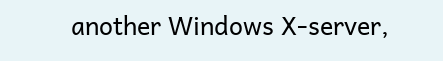another Windows X-server,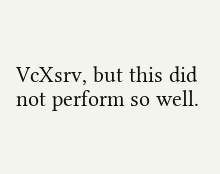VcXsrv, but this did not perform so well.